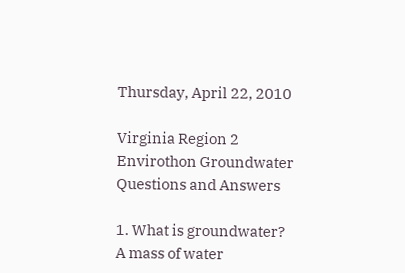Thursday, April 22, 2010

Virginia Region 2 Envirothon Groundwater Questions and Answers

1. What is groundwater?
A mass of water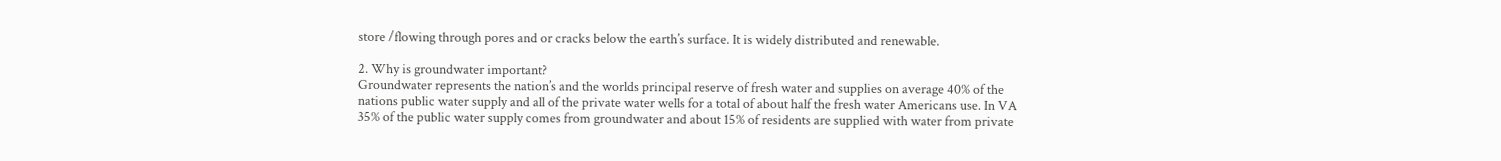store /flowing through pores and or cracks below the earth’s surface. It is widely distributed and renewable.

2. Why is groundwater important?
Groundwater represents the nation’s and the worlds principal reserve of fresh water and supplies on average 40% of the nations public water supply and all of the private water wells for a total of about half the fresh water Americans use. In VA 35% of the public water supply comes from groundwater and about 15% of residents are supplied with water from private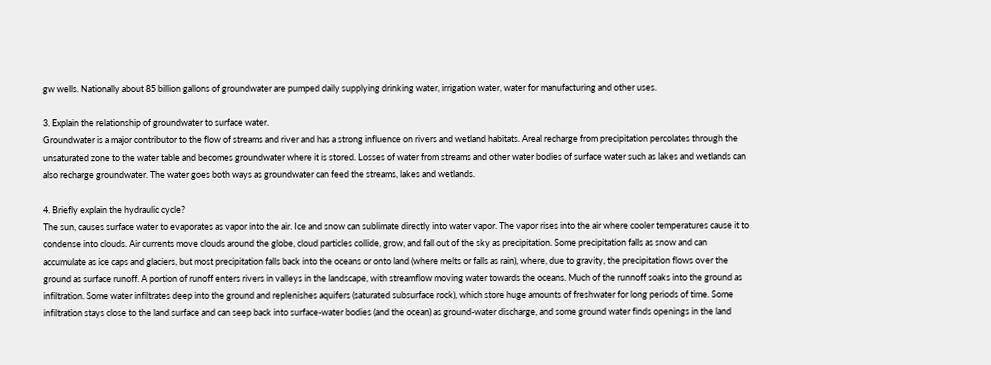gw wells. Nationally about 85 billion gallons of groundwater are pumped daily supplying drinking water, irrigation water, water for manufacturing and other uses.

3. Explain the relationship of groundwater to surface water.
Groundwater is a major contributor to the flow of streams and river and has a strong influence on rivers and wetland habitats. Areal recharge from precipitation percolates through the unsaturated zone to the water table and becomes groundwater where it is stored. Losses of water from streams and other water bodies of surface water such as lakes and wetlands can also recharge groundwater. The water goes both ways as groundwater can feed the streams, lakes and wetlands.

4. Briefly explain the hydraulic cycle?
The sun, causes surface water to evaporates as vapor into the air. Ice and snow can sublimate directly into water vapor. The vapor rises into the air where cooler temperatures cause it to condense into clouds. Air currents move clouds around the globe, cloud particles collide, grow, and fall out of the sky as precipitation. Some precipitation falls as snow and can accumulate as ice caps and glaciers, but most precipitation falls back into the oceans or onto land (where melts or falls as rain), where, due to gravity, the precipitation flows over the ground as surface runoff. A portion of runoff enters rivers in valleys in the landscape, with streamflow moving water towards the oceans. Much of the runnoff soaks into the ground as infiltration. Some water infiltrates deep into the ground and replenishes aquifers (saturated subsurface rock), which store huge amounts of freshwater for long periods of time. Some infiltration stays close to the land surface and can seep back into surface-water bodies (and the ocean) as ground-water discharge, and some ground water finds openings in the land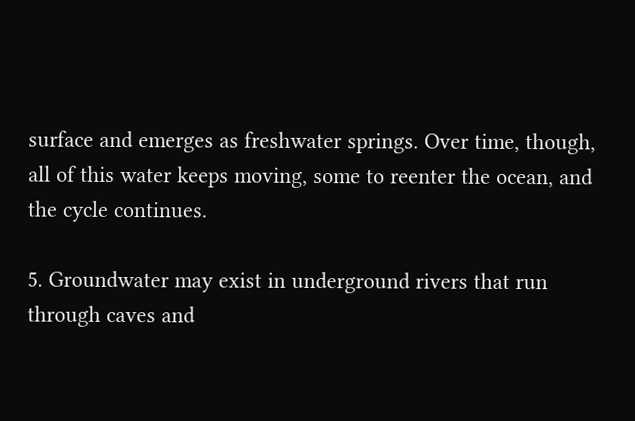surface and emerges as freshwater springs. Over time, though, all of this water keeps moving, some to reenter the ocean, and the cycle continues.

5. Groundwater may exist in underground rivers that run through caves and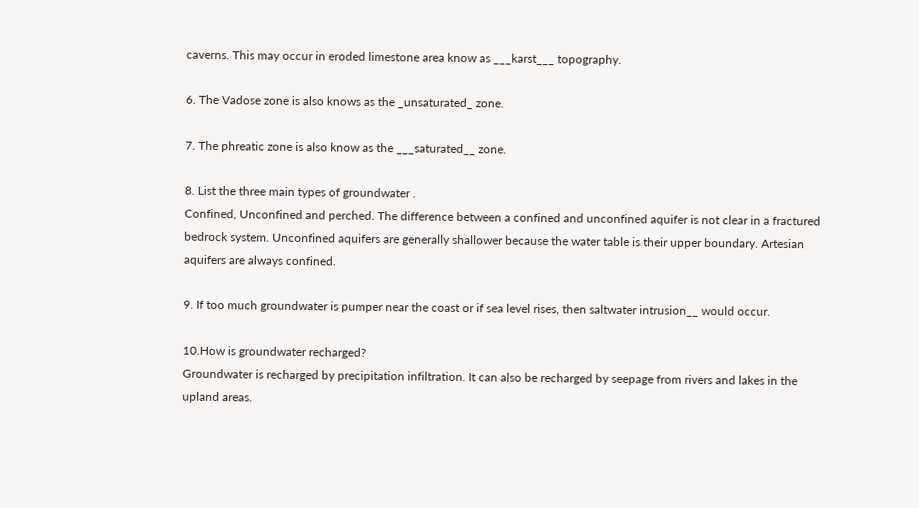caverns. This may occur in eroded limestone area know as ___karst___ topography.

6. The Vadose zone is also knows as the _unsaturated_ zone.

7. The phreatic zone is also know as the ___saturated__ zone.

8. List the three main types of groundwater .
Confined, Unconfined and perched. The difference between a confined and unconfined aquifer is not clear in a fractured bedrock system. Unconfined aquifers are generally shallower because the water table is their upper boundary. Artesian aquifers are always confined.

9. If too much groundwater is pumper near the coast or if sea level rises, then saltwater intrusion__ would occur.

10.How is groundwater recharged?
Groundwater is recharged by precipitation infiltration. It can also be recharged by seepage from rivers and lakes in the upland areas.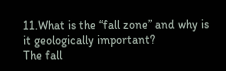11.What is the “fall zone” and why is it geologically important?
The fall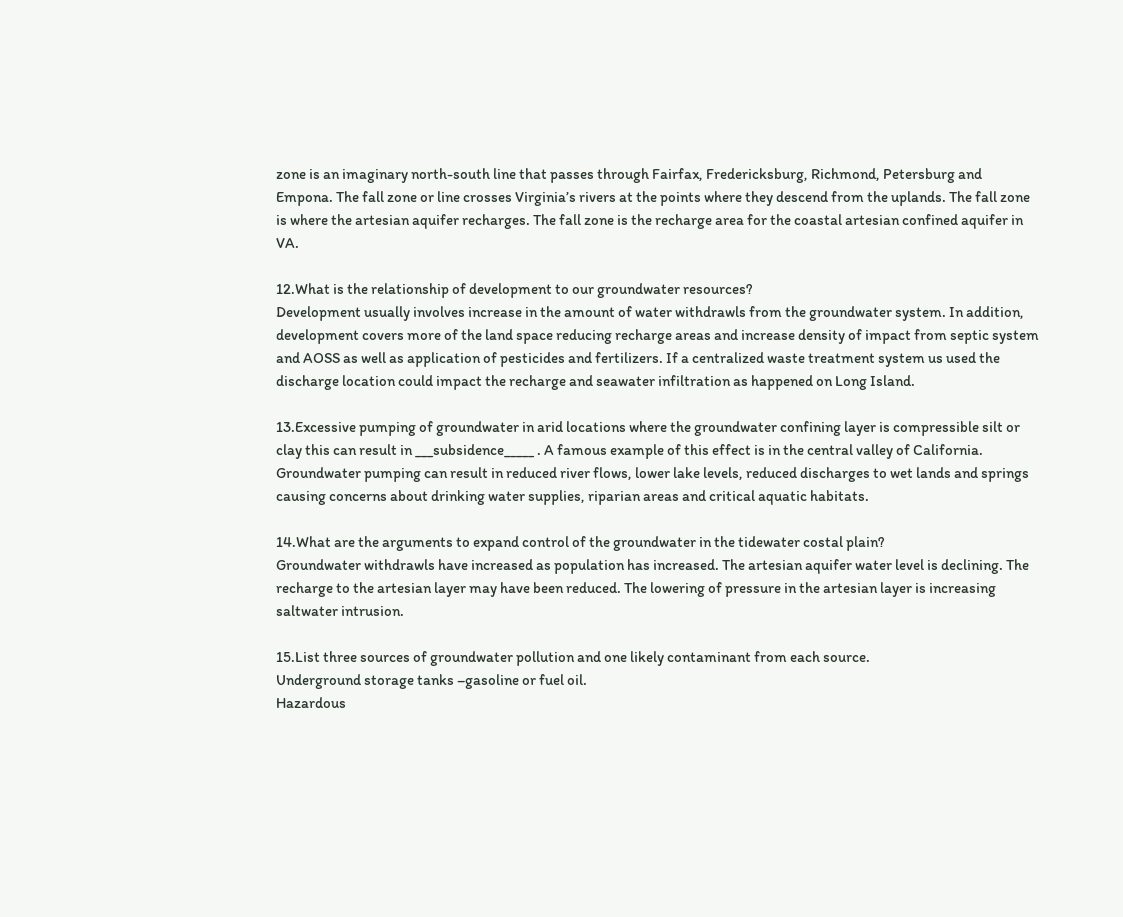zone is an imaginary north-south line that passes through Fairfax, Fredericksburg, Richmond, Petersburg and Empona. The fall zone or line crosses Virginia’s rivers at the points where they descend from the uplands. The fall zone is where the artesian aquifer recharges. The fall zone is the recharge area for the coastal artesian confined aquifer in VA.

12.What is the relationship of development to our groundwater resources?
Development usually involves increase in the amount of water withdrawls from the groundwater system. In addition, development covers more of the land space reducing recharge areas and increase density of impact from septic system and AOSS as well as application of pesticides and fertilizers. If a centralized waste treatment system us used the discharge location could impact the recharge and seawater infiltration as happened on Long Island.

13.Excessive pumping of groundwater in arid locations where the groundwater confining layer is compressible silt or clay this can result in ___subsidence_____ . A famous example of this effect is in the central valley of California.
Groundwater pumping can result in reduced river flows, lower lake levels, reduced discharges to wet lands and springs causing concerns about drinking water supplies, riparian areas and critical aquatic habitats.

14.What are the arguments to expand control of the groundwater in the tidewater costal plain?
Groundwater withdrawls have increased as population has increased. The artesian aquifer water level is declining. The recharge to the artesian layer may have been reduced. The lowering of pressure in the artesian layer is increasing saltwater intrusion.

15.List three sources of groundwater pollution and one likely contaminant from each source.
Underground storage tanks –gasoline or fuel oil.
Hazardous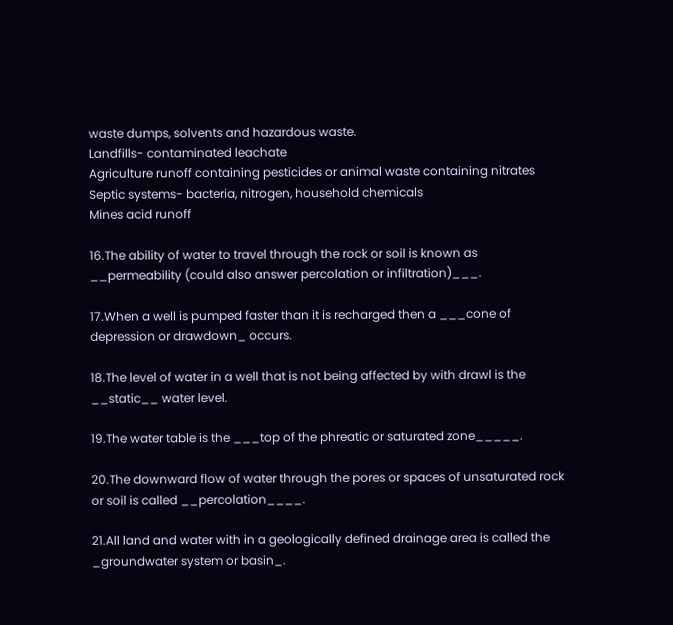waste dumps, solvents and hazardous waste.
Landfills- contaminated leachate
Agriculture runoff containing pesticides or animal waste containing nitrates
Septic systems- bacteria, nitrogen, household chemicals
Mines acid runoff

16.The ability of water to travel through the rock or soil is known as __permeability (could also answer percolation or infiltration)___.

17.When a well is pumped faster than it is recharged then a ___cone of depression or drawdown_ occurs.

18.The level of water in a well that is not being affected by with drawl is the __static__ water level.

19.The water table is the ___top of the phreatic or saturated zone_____.

20.The downward flow of water through the pores or spaces of unsaturated rock or soil is called __percolation____.

21.All land and water with in a geologically defined drainage area is called the _groundwater system or basin_.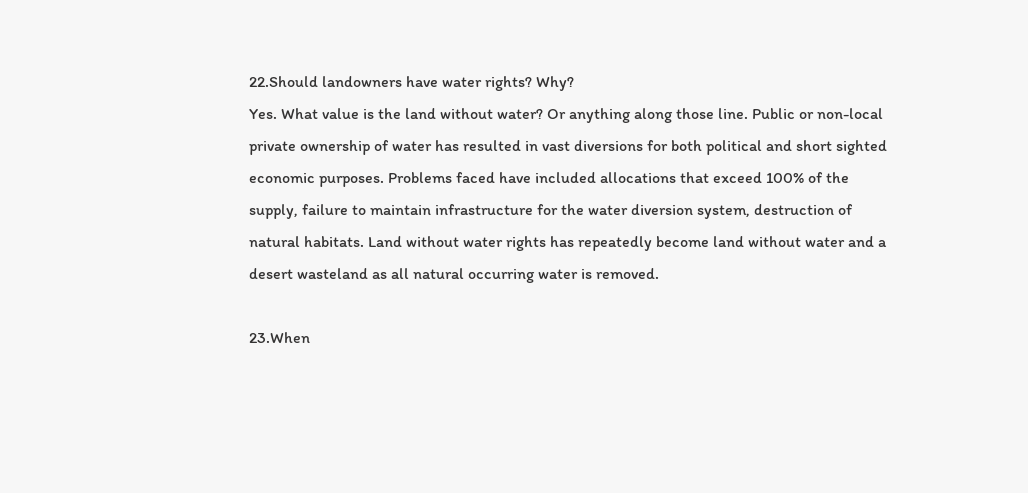22.Should landowners have water rights? Why?
Yes. What value is the land without water? Or anything along those line. Public or non-local private ownership of water has resulted in vast diversions for both political and short sighted economic purposes. Problems faced have included allocations that exceed 100% of the supply, failure to maintain infrastructure for the water diversion system, destruction of natural habitats. Land without water rights has repeatedly become land without water and a desert wasteland as all natural occurring water is removed.

23.When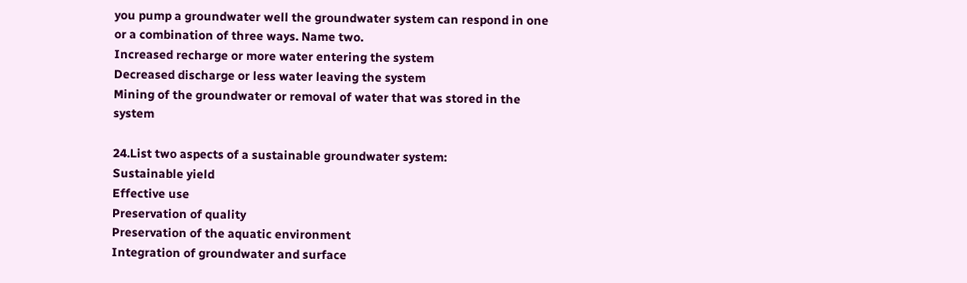you pump a groundwater well the groundwater system can respond in one or a combination of three ways. Name two.
Increased recharge or more water entering the system
Decreased discharge or less water leaving the system
Mining of the groundwater or removal of water that was stored in the system

24.List two aspects of a sustainable groundwater system:
Sustainable yield
Effective use
Preservation of quality
Preservation of the aquatic environment
Integration of groundwater and surface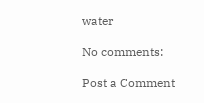water

No comments:

Post a Comment